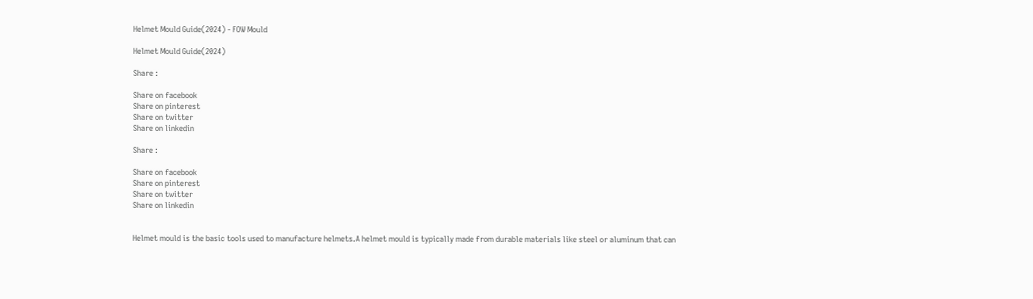Helmet Mould Guide(2024) - FOW Mould

Helmet Mould Guide(2024)

Share :

Share on facebook
Share on pinterest
Share on twitter
Share on linkedin

Share :

Share on facebook
Share on pinterest
Share on twitter
Share on linkedin


Helmet mould is the basic tools used to manufacture helmets.A helmet mould is typically made from durable materials like steel or aluminum that can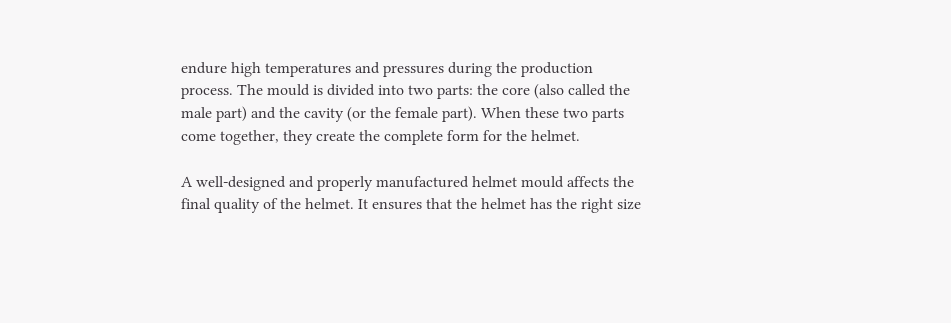endure high temperatures and pressures during the production process. The mould is divided into two parts: the core (also called the male part) and the cavity (or the female part). When these two parts come together, they create the complete form for the helmet.

A well-designed and properly manufactured helmet mould affects the final quality of the helmet. It ensures that the helmet has the right size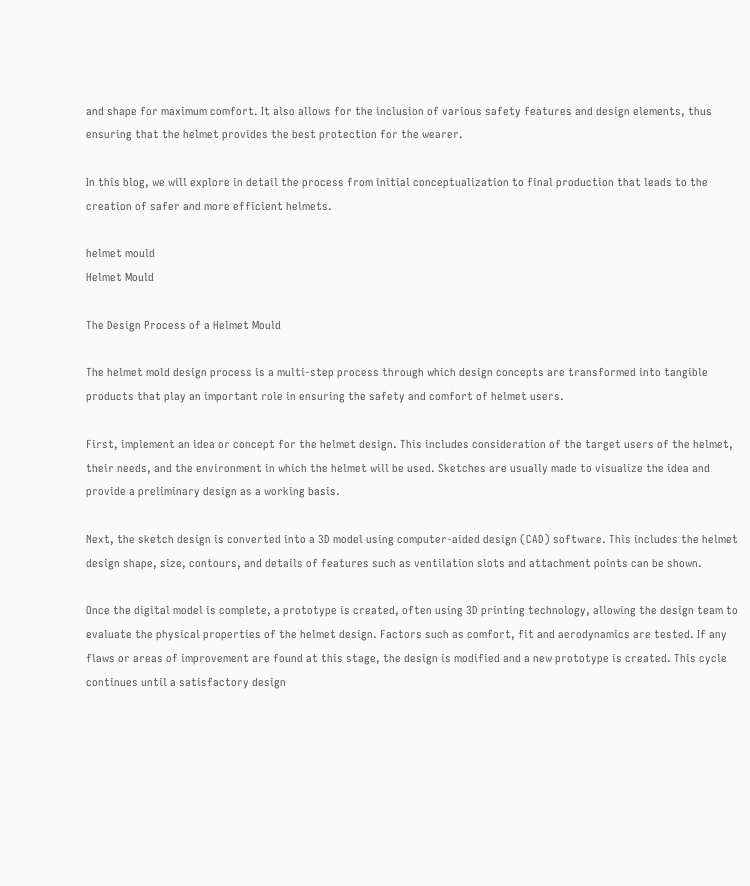and shape for maximum comfort. It also allows for the inclusion of various safety features and design elements, thus ensuring that the helmet provides the best protection for the wearer.

In this blog, we will explore in detail the process from initial conceptualization to final production that leads to the creation of safer and more efficient helmets.

helmet mould
Helmet Mould

The Design Process of a Helmet Mould

The helmet mold design process is a multi-step process through which design concepts are transformed into tangible products that play an important role in ensuring the safety and comfort of helmet users.

First, implement an idea or concept for the helmet design. This includes consideration of the target users of the helmet, their needs, and the environment in which the helmet will be used. Sketches are usually made to visualize the idea and provide a preliminary design as a working basis.

Next, the sketch design is converted into a 3D model using computer-aided design (CAD) software. This includes the helmet design shape, size, contours, and details of features such as ventilation slots and attachment points can be shown.

Once the digital model is complete, a prototype is created, often using 3D printing technology, allowing the design team to evaluate the physical properties of the helmet design. Factors such as comfort, fit and aerodynamics are tested. If any flaws or areas of improvement are found at this stage, the design is modified and a new prototype is created. This cycle continues until a satisfactory design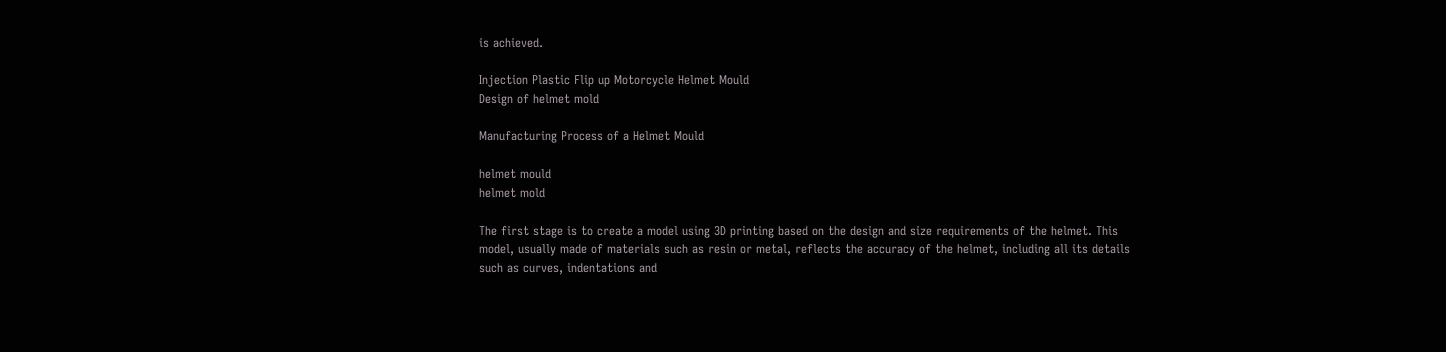is achieved.

Injection Plastic Flip up Motorcycle Helmet Mould
Design of helmet mold

Manufacturing Process of a Helmet Mould

helmet mould
helmet mold

The first stage is to create a model using 3D printing based on the design and size requirements of the helmet. This model, usually made of materials such as resin or metal, reflects the accuracy of the helmet, including all its details such as curves, indentations and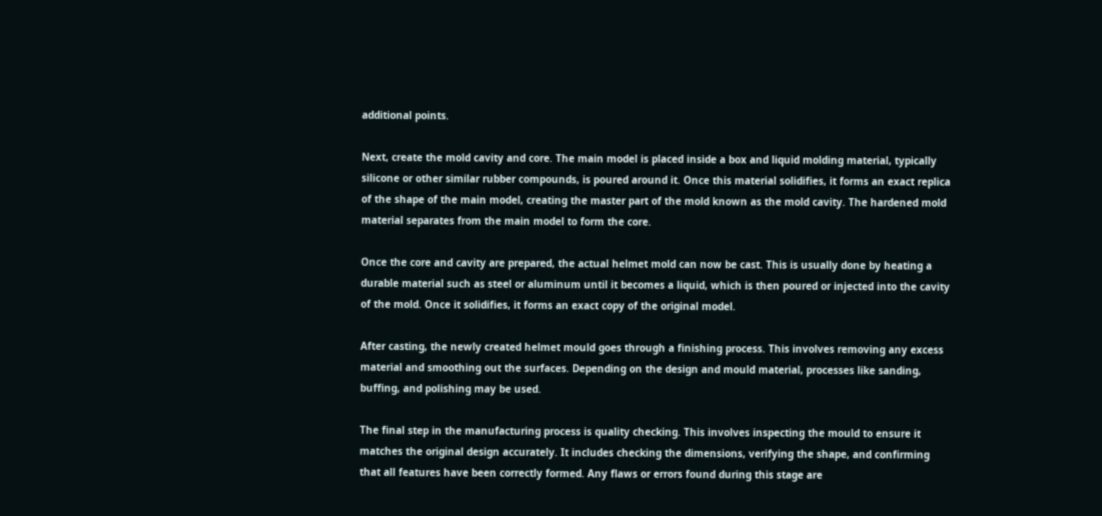additional points.

Next, create the mold cavity and core. The main model is placed inside a box and liquid molding material, typically silicone or other similar rubber compounds, is poured around it. Once this material solidifies, it forms an exact replica of the shape of the main model, creating the master part of the mold known as the mold cavity. The hardened mold material separates from the main model to form the core.

Once the core and cavity are prepared, the actual helmet mold can now be cast. This is usually done by heating a durable material such as steel or aluminum until it becomes a liquid, which is then poured or injected into the cavity of the mold. Once it solidifies, it forms an exact copy of the original model.

After casting, the newly created helmet mould goes through a finishing process. This involves removing any excess material and smoothing out the surfaces. Depending on the design and mould material, processes like sanding, buffing, and polishing may be used.

The final step in the manufacturing process is quality checking. This involves inspecting the mould to ensure it matches the original design accurately. It includes checking the dimensions, verifying the shape, and confirming that all features have been correctly formed. Any flaws or errors found during this stage are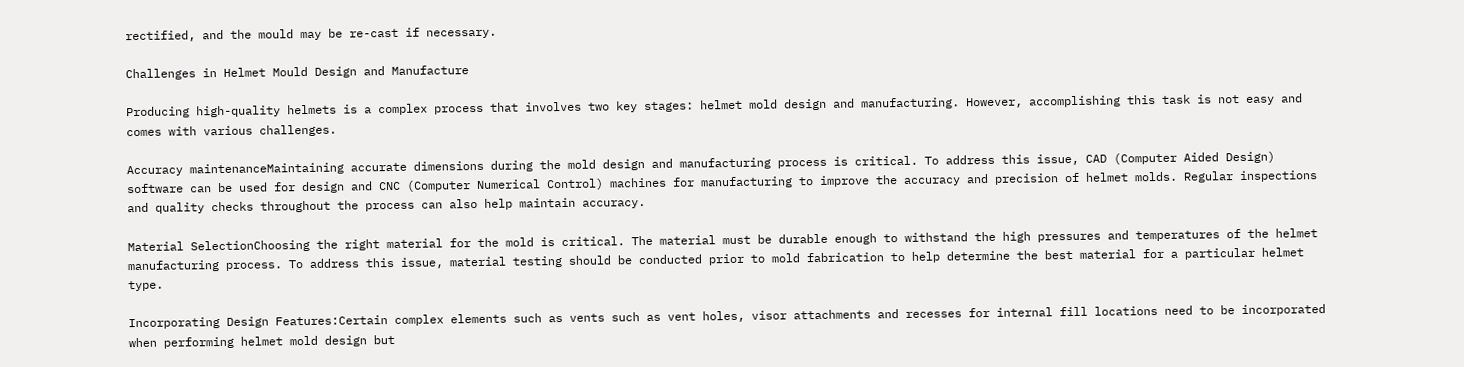rectified, and the mould may be re-cast if necessary.

Challenges in Helmet Mould Design and Manufacture

Producing high-quality helmets is a complex process that involves two key stages: helmet mold design and manufacturing. However, accomplishing this task is not easy and comes with various challenges.

Accuracy maintenanceMaintaining accurate dimensions during the mold design and manufacturing process is critical. To address this issue, CAD (Computer Aided Design) software can be used for design and CNC (Computer Numerical Control) machines for manufacturing to improve the accuracy and precision of helmet molds. Regular inspections and quality checks throughout the process can also help maintain accuracy.

Material SelectionChoosing the right material for the mold is critical. The material must be durable enough to withstand the high pressures and temperatures of the helmet manufacturing process. To address this issue, material testing should be conducted prior to mold fabrication to help determine the best material for a particular helmet type.

Incorporating Design Features:Certain complex elements such as vents such as vent holes, visor attachments and recesses for internal fill locations need to be incorporated when performing helmet mold design but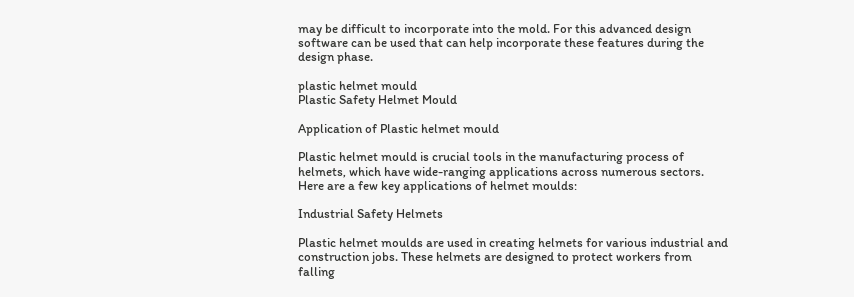may be difficult to incorporate into the mold. For this advanced design software can be used that can help incorporate these features during the design phase.

plastic helmet mould
Plastic Safety Helmet Mould

Application of Plastic helmet mould

Plastic helmet mould is crucial tools in the manufacturing process of helmets, which have wide-ranging applications across numerous sectors. Here are a few key applications of helmet moulds:

Industrial Safety Helmets

Plastic helmet moulds are used in creating helmets for various industrial and construction jobs. These helmets are designed to protect workers from falling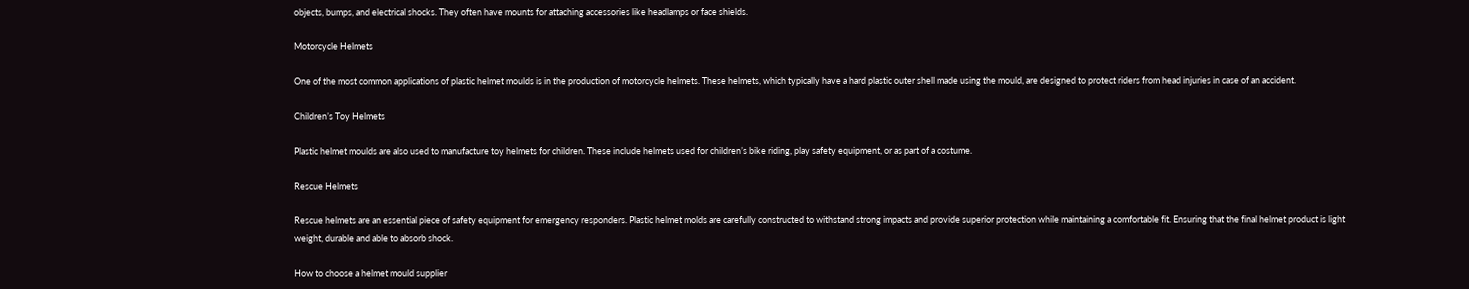objects, bumps, and electrical shocks. They often have mounts for attaching accessories like headlamps or face shields.

Motorcycle Helmets

One of the most common applications of plastic helmet moulds is in the production of motorcycle helmets. These helmets, which typically have a hard plastic outer shell made using the mould, are designed to protect riders from head injuries in case of an accident.

Children’s Toy Helmets

Plastic helmet moulds are also used to manufacture toy helmets for children. These include helmets used for children’s bike riding, play safety equipment, or as part of a costume.

Rescue Helmets

Rescue helmets are an essential piece of safety equipment for emergency responders. Plastic helmet molds are carefully constructed to withstand strong impacts and provide superior protection while maintaining a comfortable fit. Ensuring that the final helmet product is light weight, durable and able to absorb shock.

How to choose a helmet mould supplier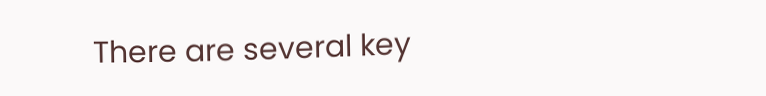There are several key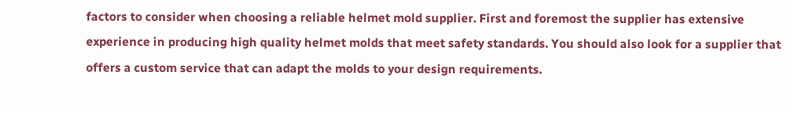factors to consider when choosing a reliable helmet mold supplier. First and foremost the supplier has extensive experience in producing high quality helmet molds that meet safety standards. You should also look for a supplier that offers a custom service that can adapt the molds to your design requirements.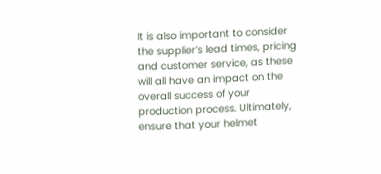It is also important to consider the supplier’s lead times, pricing and customer service, as these will all have an impact on the overall success of your production process. Ultimately, ensure that your helmet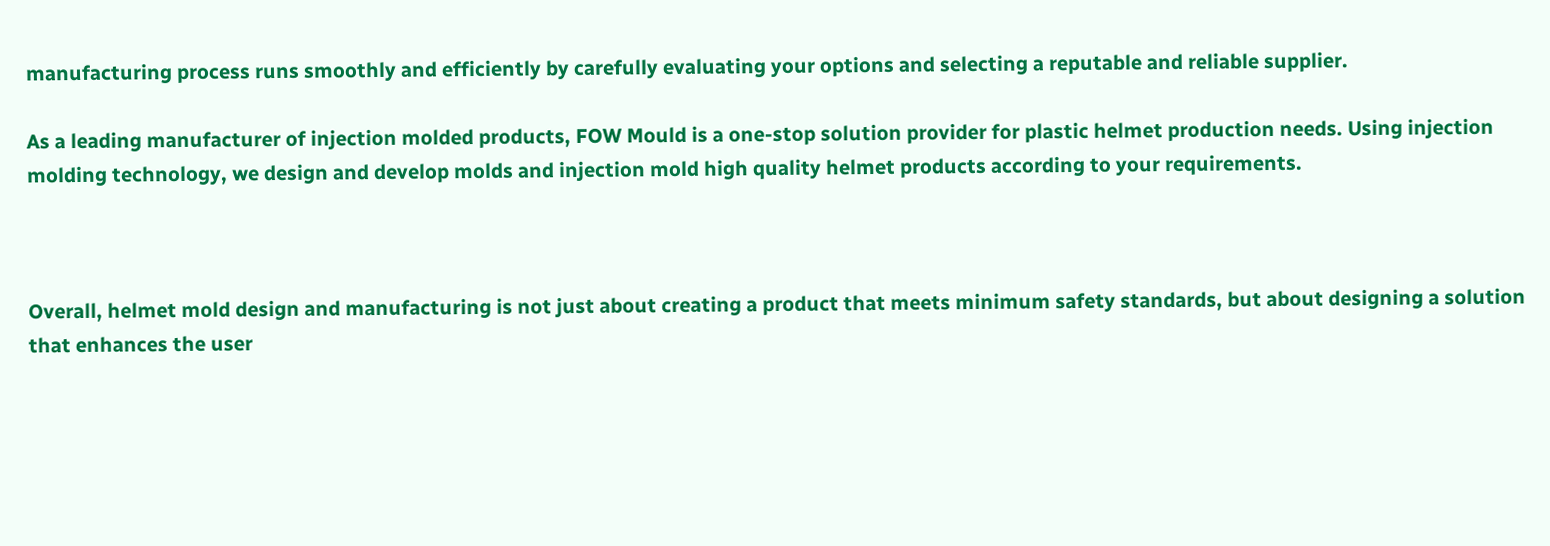manufacturing process runs smoothly and efficiently by carefully evaluating your options and selecting a reputable and reliable supplier.

As a leading manufacturer of injection molded products, FOW Mould is a one-stop solution provider for plastic helmet production needs. Using injection molding technology, we design and develop molds and injection mold high quality helmet products according to your requirements.



Overall, helmet mold design and manufacturing is not just about creating a product that meets minimum safety standards, but about designing a solution that enhances the user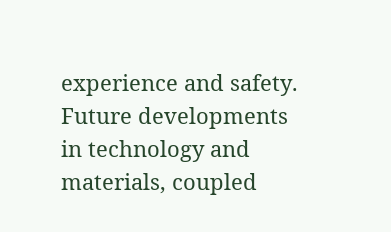experience and safety. Future developments in technology and materials, coupled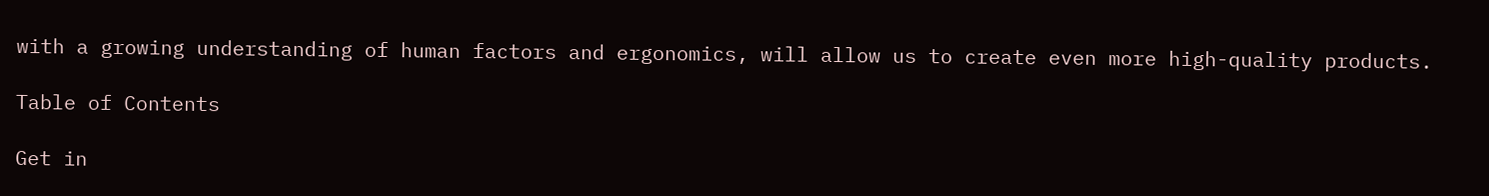with a growing understanding of human factors and ergonomics, will allow us to create even more high-quality products.

Table of Contents

Get in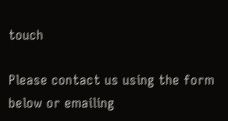touch

Please contact us using the form below or emailing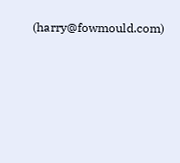(harry@fowmould.com)